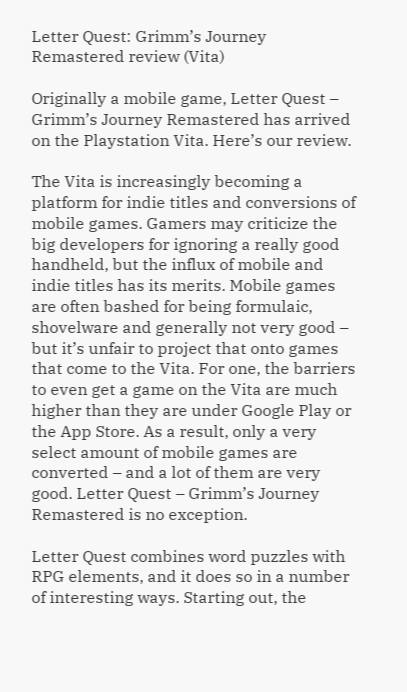Letter Quest: Grimm’s Journey Remastered review (Vita)

Originally a mobile game, Letter Quest – Grimm’s Journey Remastered has arrived on the Playstation Vita. Here’s our review.

The Vita is increasingly becoming a platform for indie titles and conversions of mobile games. Gamers may criticize the big developers for ignoring a really good handheld, but the influx of mobile and indie titles has its merits. Mobile games are often bashed for being formulaic, shovelware and generally not very good – but it’s unfair to project that onto games that come to the Vita. For one, the barriers to even get a game on the Vita are much higher than they are under Google Play or the App Store. As a result, only a very select amount of mobile games are converted – and a lot of them are very good. Letter Quest – Grimm’s Journey Remastered is no exception.

Letter Quest combines word puzzles with RPG elements, and it does so in a number of interesting ways. Starting out, the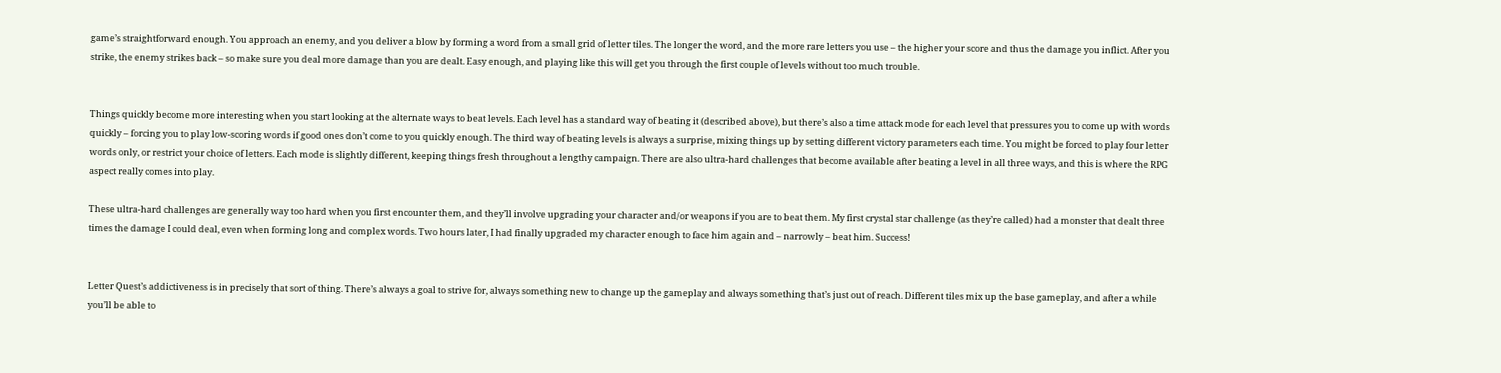game’s straightforward enough. You approach an enemy, and you deliver a blow by forming a word from a small grid of letter tiles. The longer the word, and the more rare letters you use – the higher your score and thus the damage you inflict. After you strike, the enemy strikes back – so make sure you deal more damage than you are dealt. Easy enough, and playing like this will get you through the first couple of levels without too much trouble.


Things quickly become more interesting when you start looking at the alternate ways to beat levels. Each level has a standard way of beating it (described above), but there’s also a time attack mode for each level that pressures you to come up with words quickly – forcing you to play low-scoring words if good ones don’t come to you quickly enough. The third way of beating levels is always a surprise, mixing things up by setting different victory parameters each time. You might be forced to play four letter words only, or restrict your choice of letters. Each mode is slightly different, keeping things fresh throughout a lengthy campaign. There are also ultra-hard challenges that become available after beating a level in all three ways, and this is where the RPG aspect really comes into play.

These ultra-hard challenges are generally way too hard when you first encounter them, and they’ll involve upgrading your character and/or weapons if you are to beat them. My first crystal star challenge (as they’re called) had a monster that dealt three times the damage I could deal, even when forming long and complex words. Two hours later, I had finally upgraded my character enough to face him again and – narrowly – beat him. Success!


Letter Quest’s addictiveness is in precisely that sort of thing. There’s always a goal to strive for, always something new to change up the gameplay and always something that’s just out of reach. Different tiles mix up the base gameplay, and after a while you’ll be able to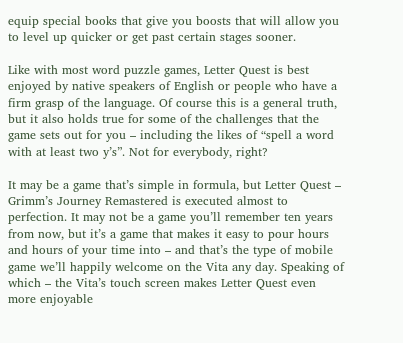equip special books that give you boosts that will allow you to level up quicker or get past certain stages sooner.

Like with most word puzzle games, Letter Quest is best enjoyed by native speakers of English or people who have a firm grasp of the language. Of course this is a general truth, but it also holds true for some of the challenges that the game sets out for you – including the likes of “spell a word with at least two y’s”. Not for everybody, right?

It may be a game that’s simple in formula, but Letter Quest – Grimm’s Journey Remastered is executed almost to perfection. It may not be a game you’ll remember ten years from now, but it’s a game that makes it easy to pour hours and hours of your time into – and that’s the type of mobile game we’ll happily welcome on the Vita any day. Speaking of which – the Vita’s touch screen makes Letter Quest even more enjoyable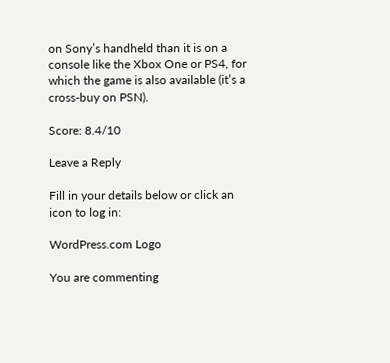on Sony’s handheld than it is on a console like the Xbox One or PS4, for which the game is also available (it’s a cross-buy on PSN).

Score: 8.4/10

Leave a Reply

Fill in your details below or click an icon to log in:

WordPress.com Logo

You are commenting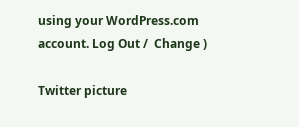using your WordPress.com account. Log Out /  Change )

Twitter picture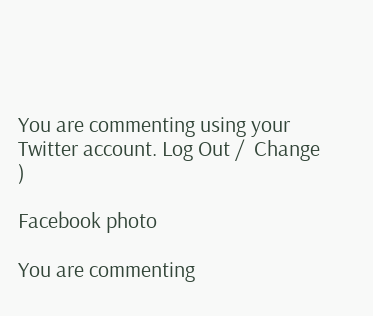You are commenting using your Twitter account. Log Out /  Change )

Facebook photo

You are commenting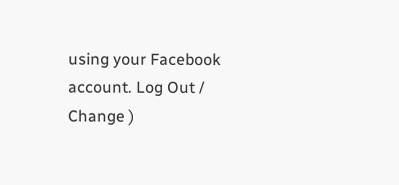using your Facebook account. Log Out /  Change )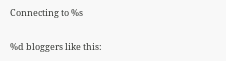Connecting to %s

%d bloggers like this: